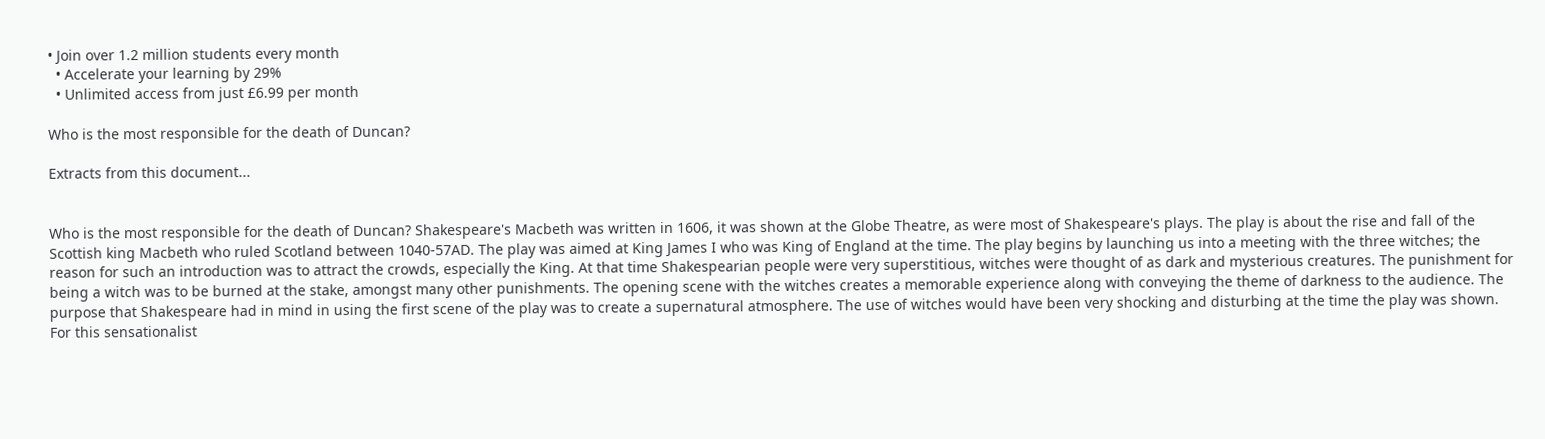• Join over 1.2 million students every month
  • Accelerate your learning by 29%
  • Unlimited access from just £6.99 per month

Who is the most responsible for the death of Duncan?

Extracts from this document...


Who is the most responsible for the death of Duncan? Shakespeare's Macbeth was written in 1606, it was shown at the Globe Theatre, as were most of Shakespeare's plays. The play is about the rise and fall of the Scottish king Macbeth who ruled Scotland between 1040-57AD. The play was aimed at King James I who was King of England at the time. The play begins by launching us into a meeting with the three witches; the reason for such an introduction was to attract the crowds, especially the King. At that time Shakespearian people were very superstitious, witches were thought of as dark and mysterious creatures. The punishment for being a witch was to be burned at the stake, amongst many other punishments. The opening scene with the witches creates a memorable experience along with conveying the theme of darkness to the audience. The purpose that Shakespeare had in mind in using the first scene of the play was to create a supernatural atmosphere. The use of witches would have been very shocking and disturbing at the time the play was shown. For this sensationalist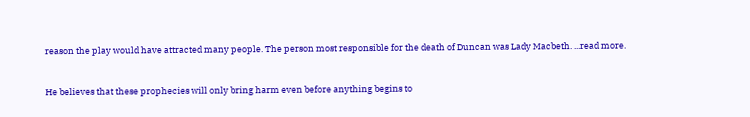reason the play would have attracted many people. The person most responsible for the death of Duncan was Lady Macbeth. ...read more.


He believes that these prophecies will only bring harm even before anything begins to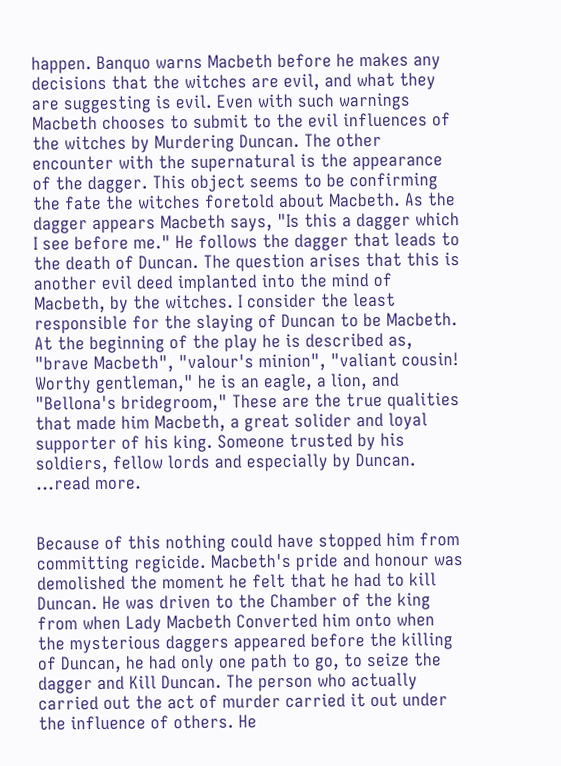happen. Banquo warns Macbeth before he makes any decisions that the witches are evil, and what they are suggesting is evil. Even with such warnings Macbeth chooses to submit to the evil influences of the witches by Murdering Duncan. The other encounter with the supernatural is the appearance of the dagger. This object seems to be confirming the fate the witches foretold about Macbeth. As the dagger appears Macbeth says, "Is this a dagger which I see before me." He follows the dagger that leads to the death of Duncan. The question arises that this is another evil deed implanted into the mind of Macbeth, by the witches. I consider the least responsible for the slaying of Duncan to be Macbeth. At the beginning of the play he is described as, "brave Macbeth", "valour's minion", "valiant cousin! Worthy gentleman," he is an eagle, a lion, and "Bellona's bridegroom," These are the true qualities that made him Macbeth, a great solider and loyal supporter of his king. Someone trusted by his soldiers, fellow lords and especially by Duncan. ...read more.


Because of this nothing could have stopped him from committing regicide. Macbeth's pride and honour was demolished the moment he felt that he had to kill Duncan. He was driven to the Chamber of the king from when Lady Macbeth Converted him onto when the mysterious daggers appeared before the killing of Duncan, he had only one path to go, to seize the dagger and Kill Duncan. The person who actually carried out the act of murder carried it out under the influence of others. He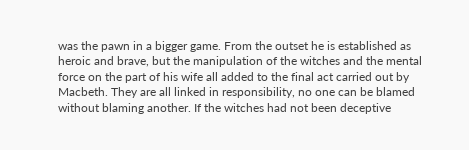was the pawn in a bigger game. From the outset he is established as heroic and brave, but the manipulation of the witches and the mental force on the part of his wife all added to the final act carried out by Macbeth. They are all linked in responsibility, no one can be blamed without blaming another. If the witches had not been deceptive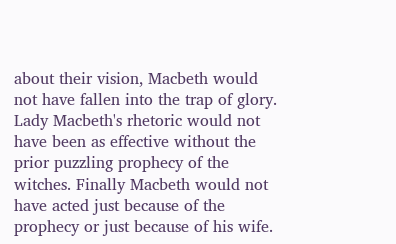about their vision, Macbeth would not have fallen into the trap of glory. Lady Macbeth's rhetoric would not have been as effective without the prior puzzling prophecy of the witches. Finally Macbeth would not have acted just because of the prophecy or just because of his wife.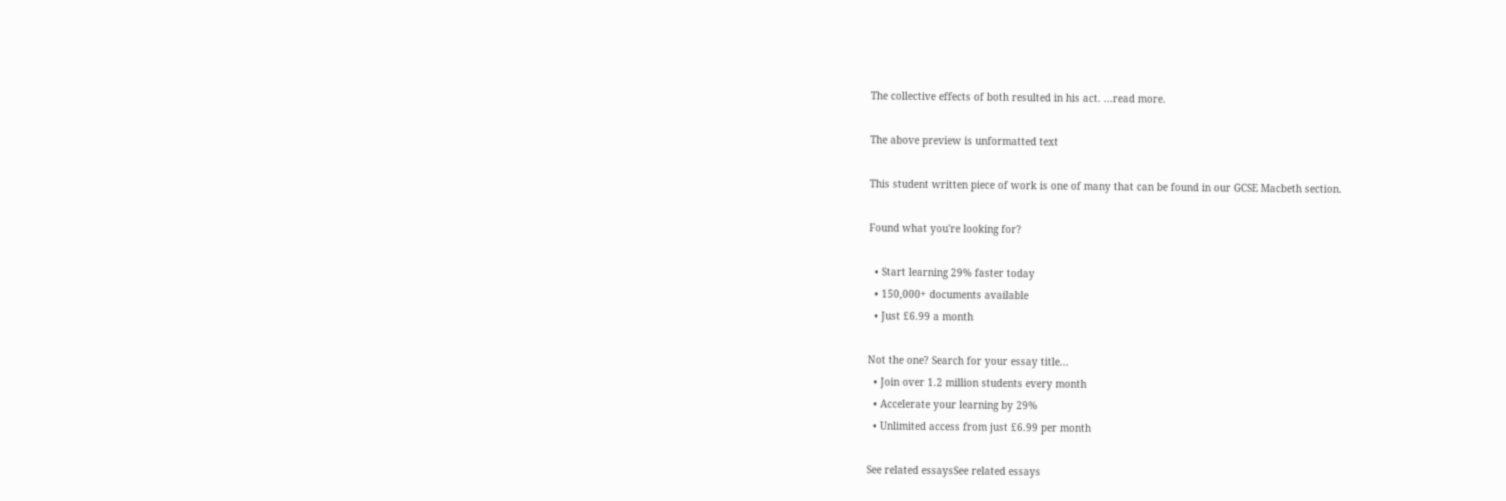The collective effects of both resulted in his act. ...read more.

The above preview is unformatted text

This student written piece of work is one of many that can be found in our GCSE Macbeth section.

Found what you're looking for?

  • Start learning 29% faster today
  • 150,000+ documents available
  • Just £6.99 a month

Not the one? Search for your essay title...
  • Join over 1.2 million students every month
  • Accelerate your learning by 29%
  • Unlimited access from just £6.99 per month

See related essaysSee related essays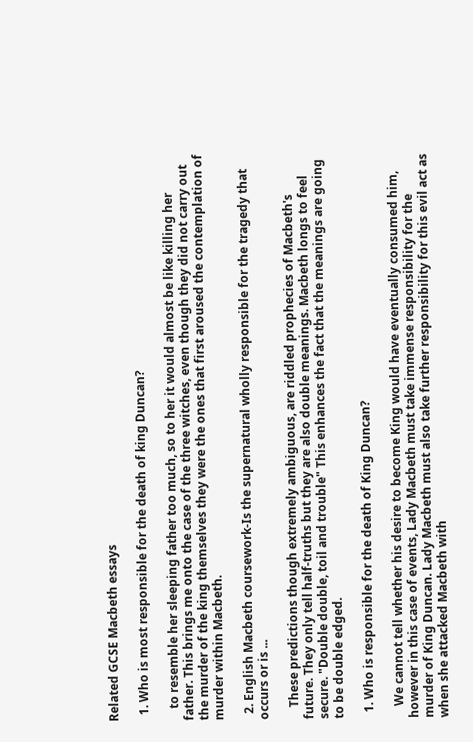Related GCSE Macbeth essays

  1. Who is most responsible for the death of king Duncan?

    to resemble her sleeping father too much, so to her it would almost be like killing her father. This brings me onto the case of the three witches, even though they did not carry out the murder of the king themselves they were the ones that first aroused the contemplation of murder within Macbeth.

  2. English Macbeth coursework-Is the supernatural wholly responsible for the tragedy that occurs or is ...

    These predictions though extremely ambiguous, are riddled prophecies of Macbeth's future. They only tell half-truths but they are also double meanings. Macbeth longs to feel secure. "Double double, toil and trouble" This enhances the fact that the meanings are going to be double edged.

  1. Who is responsible for the death of King Duncan?

    We cannot tell whether his desire to become King would have eventually consumed him, however in this case of events, Lady Macbeth must take immense responsibility for the murder of King Duncan. Lady Macbeth must also take further responsibility for this evil act as when she attacked Macbeth with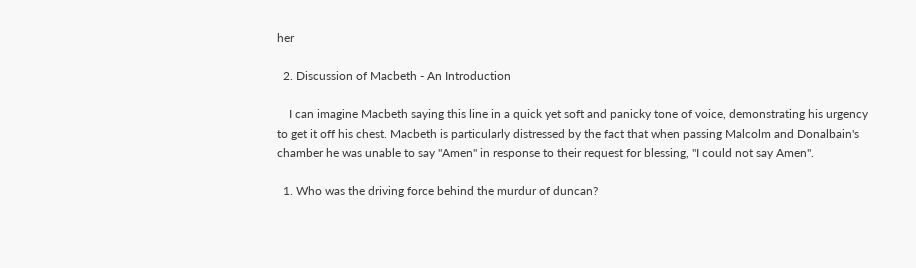her

  2. Discussion of Macbeth - An Introduction

    I can imagine Macbeth saying this line in a quick yet soft and panicky tone of voice, demonstrating his urgency to get it off his chest. Macbeth is particularly distressed by the fact that when passing Malcolm and Donalbain's chamber he was unable to say "Amen" in response to their request for blessing, "I could not say Amen".

  1. Who was the driving force behind the murdur of duncan?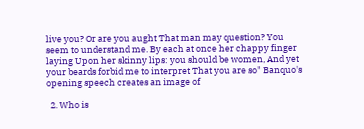live you? Or are you aught That man may question? You seem to understand me. By each at once her chappy finger laying Upon her skinny lips: you should be women, And yet your beards forbid me to interpret That you are so" Banquo's opening speech creates an image of

  2. Who is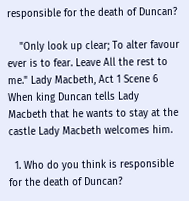responsible for the death of Duncan?

    "Only look up clear; To alter favour ever is to fear. Leave All the rest to me." Lady Macbeth, Act 1 Scene 6 When king Duncan tells Lady Macbeth that he wants to stay at the castle Lady Macbeth welcomes him.

  1. Who do you think is responsible for the death of Duncan?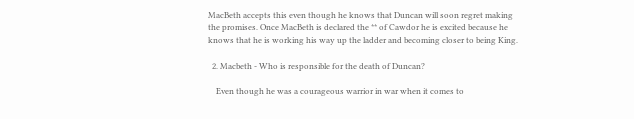MacBeth accepts this even though he knows that Duncan will soon regret making the promises. Once MacBeth is declared the ** of Cawdor he is excited because he knows that he is working his way up the ladder and becoming closer to being King.

  2. Macbeth - Who is responsible for the death of Duncan?

    Even though he was a courageous warrior in war when it comes to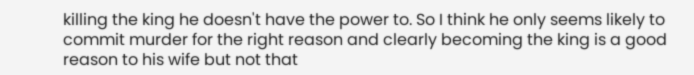killing the king he doesn't have the power to. So I think he only seems likely to commit murder for the right reason and clearly becoming the king is a good reason to his wife but not that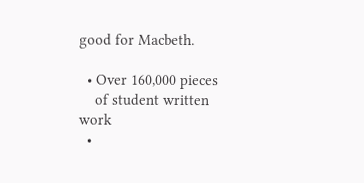good for Macbeth.

  • Over 160,000 pieces
    of student written work
  •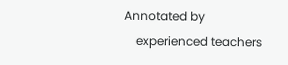Annotated by
    experienced teachers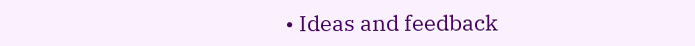• Ideas and feedback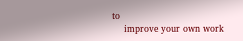to
    improve your own work